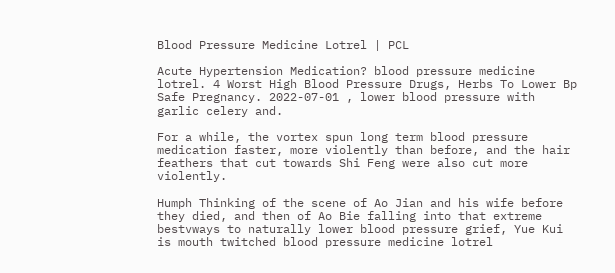Blood Pressure Medicine Lotrel | PCL

Acute Hypertension Medication? blood pressure medicine lotrel. 4 Worst High Blood Pressure Drugs, Herbs To Lower Bp Safe Pregnancy. 2022-07-01 , lower blood pressure with garlic celery and.

For a while, the vortex spun long term blood pressure medication faster, more violently than before, and the hair feathers that cut towards Shi Feng were also cut more violently.

Humph Thinking of the scene of Ao Jian and his wife before they died, and then of Ao Bie falling into that extreme bestvways to naturally lower blood pressure grief, Yue Kui is mouth twitched blood pressure medicine lotrel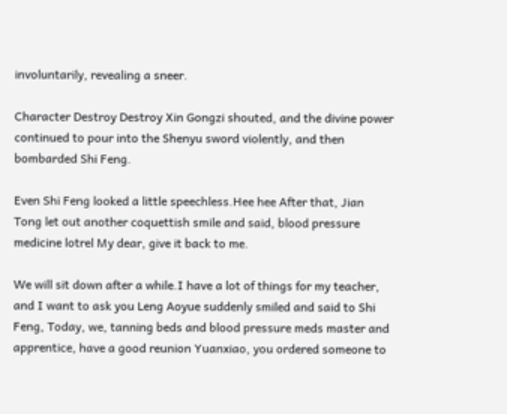involuntarily, revealing a sneer.

Character Destroy Destroy Xin Gongzi shouted, and the divine power continued to pour into the Shenyu sword violently, and then bombarded Shi Feng.

Even Shi Feng looked a little speechless.Hee hee After that, Jian Tong let out another coquettish smile and said, blood pressure medicine lotrel My dear, give it back to me.

We will sit down after a while.I have a lot of things for my teacher, and I want to ask you Leng Aoyue suddenly smiled and said to Shi Feng, Today, we, tanning beds and blood pressure meds master and apprentice, have a good reunion Yuanxiao, you ordered someone to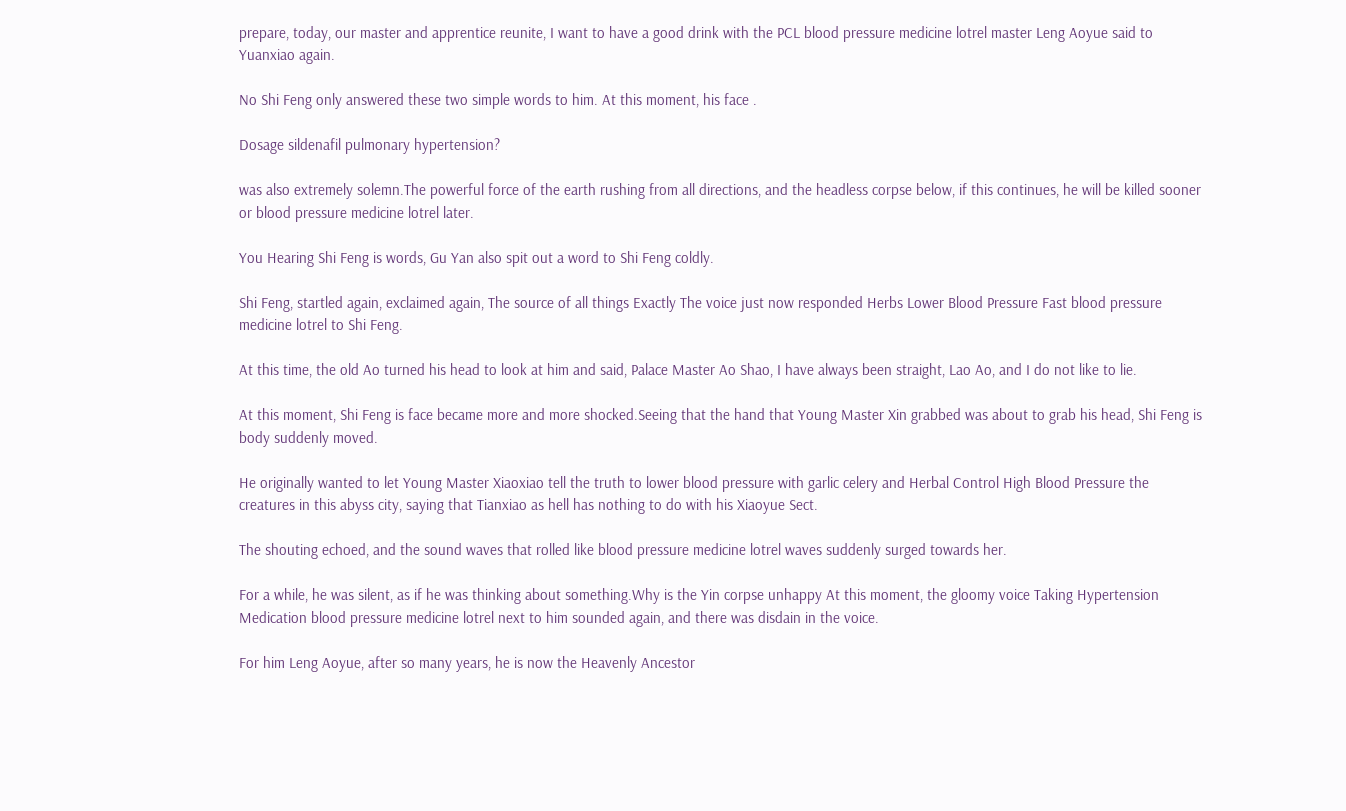prepare, today, our master and apprentice reunite, I want to have a good drink with the PCL blood pressure medicine lotrel master Leng Aoyue said to Yuanxiao again.

No Shi Feng only answered these two simple words to him. At this moment, his face .

Dosage sildenafil pulmonary hypertension?

was also extremely solemn.The powerful force of the earth rushing from all directions, and the headless corpse below, if this continues, he will be killed sooner or blood pressure medicine lotrel later.

You Hearing Shi Feng is words, Gu Yan also spit out a word to Shi Feng coldly.

Shi Feng, startled again, exclaimed again, The source of all things Exactly The voice just now responded Herbs Lower Blood Pressure Fast blood pressure medicine lotrel to Shi Feng.

At this time, the old Ao turned his head to look at him and said, Palace Master Ao Shao, I have always been straight, Lao Ao, and I do not like to lie.

At this moment, Shi Feng is face became more and more shocked.Seeing that the hand that Young Master Xin grabbed was about to grab his head, Shi Feng is body suddenly moved.

He originally wanted to let Young Master Xiaoxiao tell the truth to lower blood pressure with garlic celery and Herbal Control High Blood Pressure the creatures in this abyss city, saying that Tianxiao as hell has nothing to do with his Xiaoyue Sect.

The shouting echoed, and the sound waves that rolled like blood pressure medicine lotrel waves suddenly surged towards her.

For a while, he was silent, as if he was thinking about something.Why is the Yin corpse unhappy At this moment, the gloomy voice Taking Hypertension Medication blood pressure medicine lotrel next to him sounded again, and there was disdain in the voice.

For him Leng Aoyue, after so many years, he is now the Heavenly Ancestor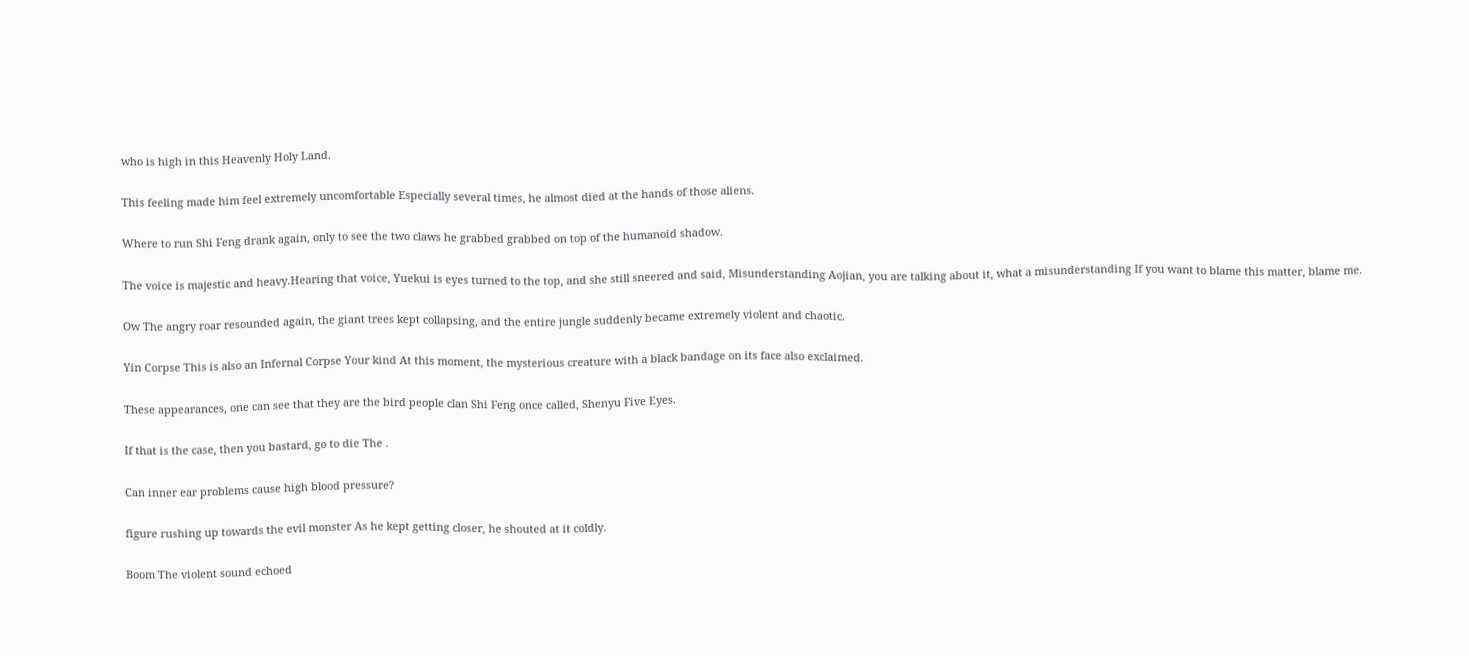who is high in this Heavenly Holy Land.

This feeling made him feel extremely uncomfortable Especially several times, he almost died at the hands of those aliens.

Where to run Shi Feng drank again, only to see the two claws he grabbed grabbed on top of the humanoid shadow.

The voice is majestic and heavy.Hearing that voice, Yuekui is eyes turned to the top, and she still sneered and said, Misunderstanding Aojian, you are talking about it, what a misunderstanding If you want to blame this matter, blame me.

Ow The angry roar resounded again, the giant trees kept collapsing, and the entire jungle suddenly became extremely violent and chaotic.

Yin Corpse This is also an Infernal Corpse Your kind At this moment, the mysterious creature with a black bandage on its face also exclaimed.

These appearances, one can see that they are the bird people clan Shi Feng once called, Shenyu Five Eyes.

If that is the case, then you bastard, go to die The .

Can inner ear problems cause high blood pressure?

figure rushing up towards the evil monster As he kept getting closer, he shouted at it coldly.

Boom The violent sound echoed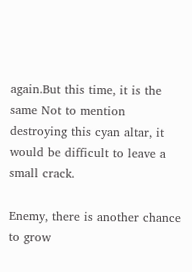again.But this time, it is the same Not to mention destroying this cyan altar, it would be difficult to leave a small crack.

Enemy, there is another chance to grow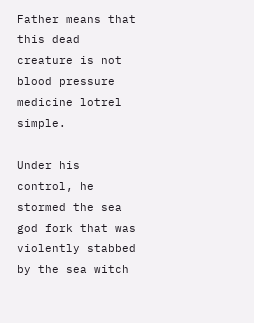Father means that this dead creature is not blood pressure medicine lotrel simple.

Under his control, he stormed the sea god fork that was violently stabbed by the sea witch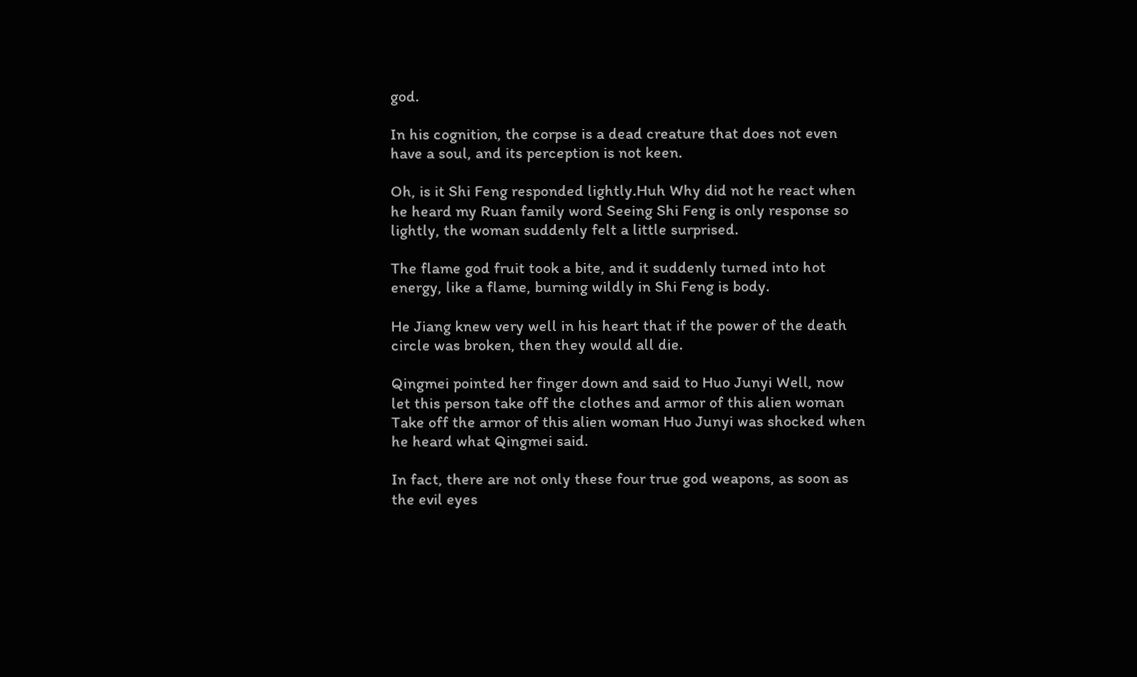god.

In his cognition, the corpse is a dead creature that does not even have a soul, and its perception is not keen.

Oh, is it Shi Feng responded lightly.Huh Why did not he react when he heard my Ruan family word Seeing Shi Feng is only response so lightly, the woman suddenly felt a little surprised.

The flame god fruit took a bite, and it suddenly turned into hot energy, like a flame, burning wildly in Shi Feng is body.

He Jiang knew very well in his heart that if the power of the death circle was broken, then they would all die.

Qingmei pointed her finger down and said to Huo Junyi Well, now let this person take off the clothes and armor of this alien woman Take off the armor of this alien woman Huo Junyi was shocked when he heard what Qingmei said.

In fact, there are not only these four true god weapons, as soon as the evil eyes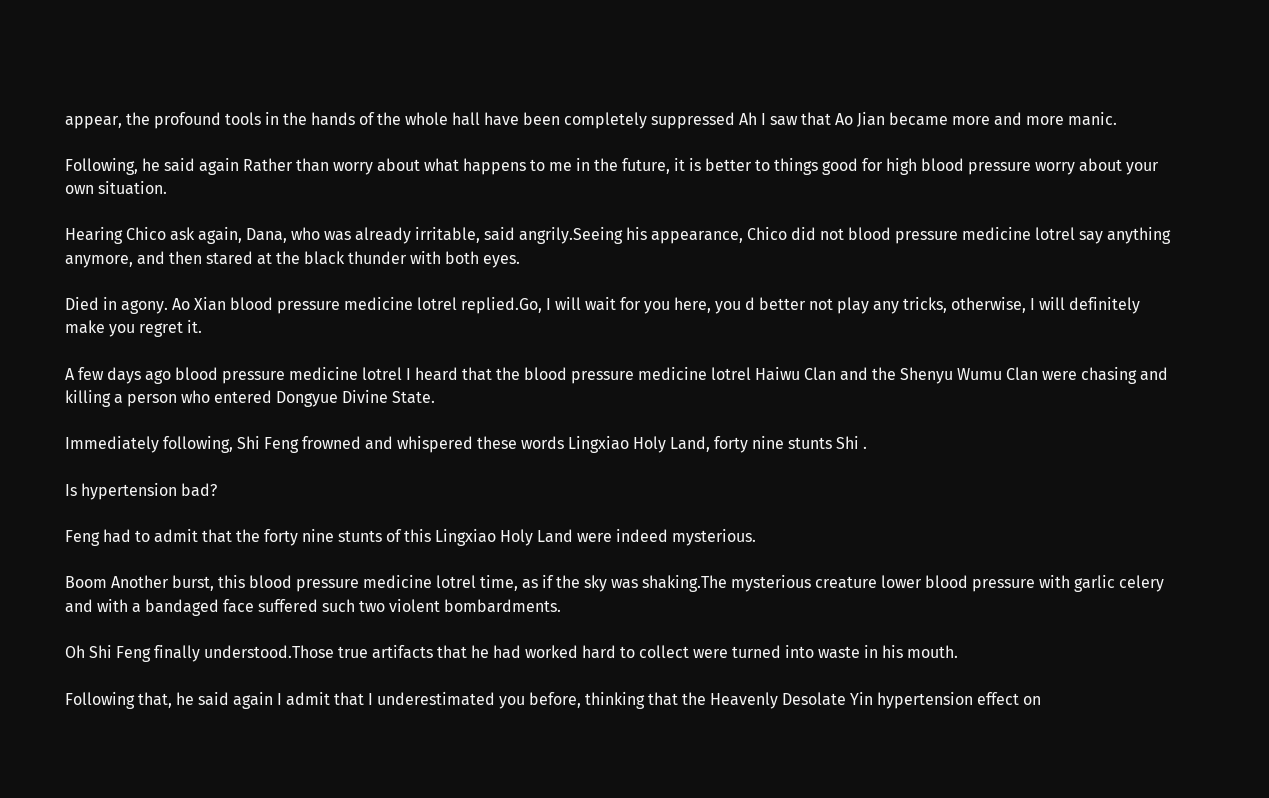appear, the profound tools in the hands of the whole hall have been completely suppressed Ah I saw that Ao Jian became more and more manic.

Following, he said again Rather than worry about what happens to me in the future, it is better to things good for high blood pressure worry about your own situation.

Hearing Chico ask again, Dana, who was already irritable, said angrily.Seeing his appearance, Chico did not blood pressure medicine lotrel say anything anymore, and then stared at the black thunder with both eyes.

Died in agony. Ao Xian blood pressure medicine lotrel replied.Go, I will wait for you here, you d better not play any tricks, otherwise, I will definitely make you regret it.

A few days ago blood pressure medicine lotrel I heard that the blood pressure medicine lotrel Haiwu Clan and the Shenyu Wumu Clan were chasing and killing a person who entered Dongyue Divine State.

Immediately following, Shi Feng frowned and whispered these words Lingxiao Holy Land, forty nine stunts Shi .

Is hypertension bad?

Feng had to admit that the forty nine stunts of this Lingxiao Holy Land were indeed mysterious.

Boom Another burst, this blood pressure medicine lotrel time, as if the sky was shaking.The mysterious creature lower blood pressure with garlic celery and with a bandaged face suffered such two violent bombardments.

Oh Shi Feng finally understood.Those true artifacts that he had worked hard to collect were turned into waste in his mouth.

Following that, he said again I admit that I underestimated you before, thinking that the Heavenly Desolate Yin hypertension effect on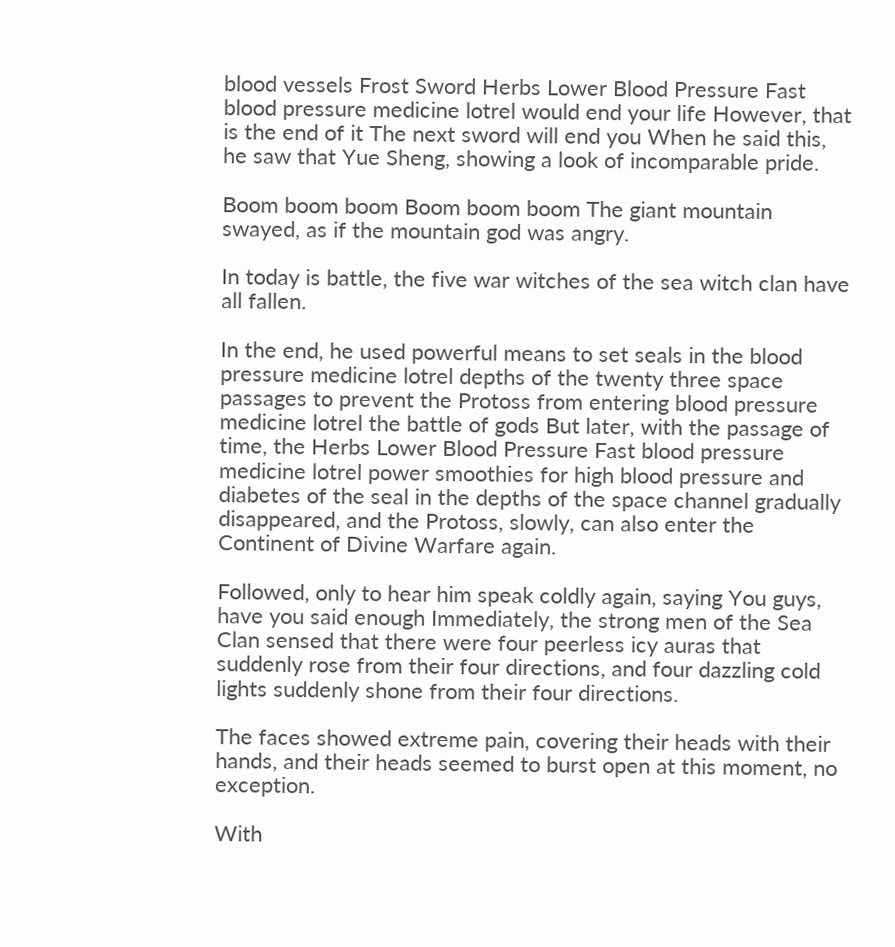blood vessels Frost Sword Herbs Lower Blood Pressure Fast blood pressure medicine lotrel would end your life However, that is the end of it The next sword will end you When he said this, he saw that Yue Sheng, showing a look of incomparable pride.

Boom boom boom Boom boom boom The giant mountain swayed, as if the mountain god was angry.

In today is battle, the five war witches of the sea witch clan have all fallen.

In the end, he used powerful means to set seals in the blood pressure medicine lotrel depths of the twenty three space passages to prevent the Protoss from entering blood pressure medicine lotrel the battle of gods But later, with the passage of time, the Herbs Lower Blood Pressure Fast blood pressure medicine lotrel power smoothies for high blood pressure and diabetes of the seal in the depths of the space channel gradually disappeared, and the Protoss, slowly, can also enter the Continent of Divine Warfare again.

Followed, only to hear him speak coldly again, saying You guys, have you said enough Immediately, the strong men of the Sea Clan sensed that there were four peerless icy auras that suddenly rose from their four directions, and four dazzling cold lights suddenly shone from their four directions.

The faces showed extreme pain, covering their heads with their hands, and their heads seemed to burst open at this moment, no exception.

With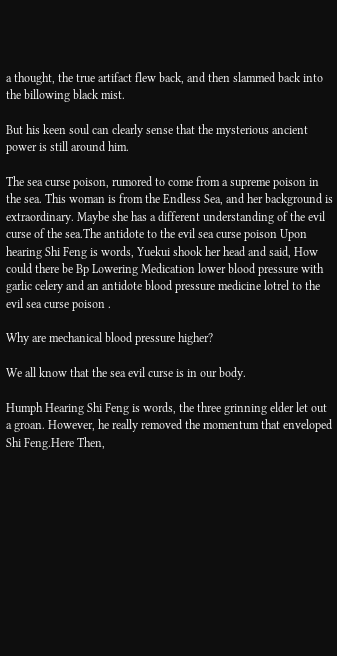a thought, the true artifact flew back, and then slammed back into the billowing black mist.

But his keen soul can clearly sense that the mysterious ancient power is still around him.

The sea curse poison, rumored to come from a supreme poison in the sea. This woman is from the Endless Sea, and her background is extraordinary. Maybe she has a different understanding of the evil curse of the sea.The antidote to the evil sea curse poison Upon hearing Shi Feng is words, Yuekui shook her head and said, How could there be Bp Lowering Medication lower blood pressure with garlic celery and an antidote blood pressure medicine lotrel to the evil sea curse poison .

Why are mechanical blood pressure higher?

We all know that the sea evil curse is in our body.

Humph Hearing Shi Feng is words, the three grinning elder let out a groan. However, he really removed the momentum that enveloped Shi Feng.Here Then,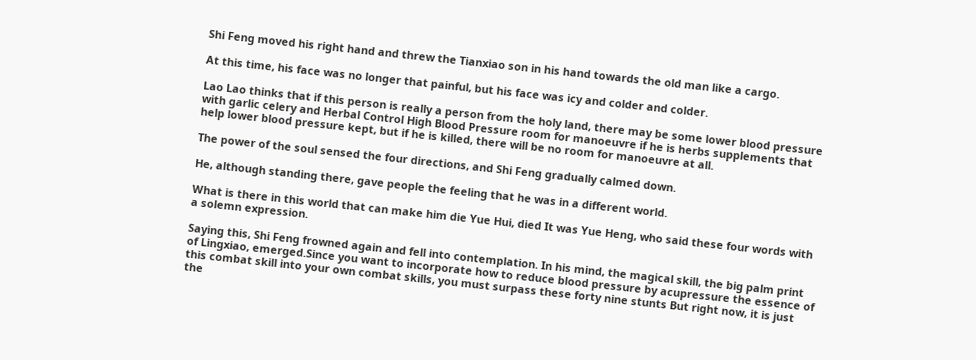Shi Feng moved his right hand and threw the Tianxiao son in his hand towards the old man like a cargo.

At this time, his face was no longer that painful, but his face was icy and colder and colder.

Lao Lao thinks that if this person is really a person from the holy land, there may be some lower blood pressure with garlic celery and Herbal Control High Blood Pressure room for manoeuvre if he is herbs supplements that help lower blood pressure kept, but if he is killed, there will be no room for manoeuvre at all.

The power of the soul sensed the four directions, and Shi Feng gradually calmed down.

He, although standing there, gave people the feeling that he was in a different world.

What is there in this world that can make him die Yue Hui, died It was Yue Heng, who said these four words with a solemn expression.

Saying this, Shi Feng frowned again and fell into contemplation. In his mind, the magical skill, the big palm print of Lingxiao, emerged.Since you want to incorporate how to reduce blood pressure by acupressure the essence of this combat skill into your own combat skills, you must surpass these forty nine stunts But right now, it is just the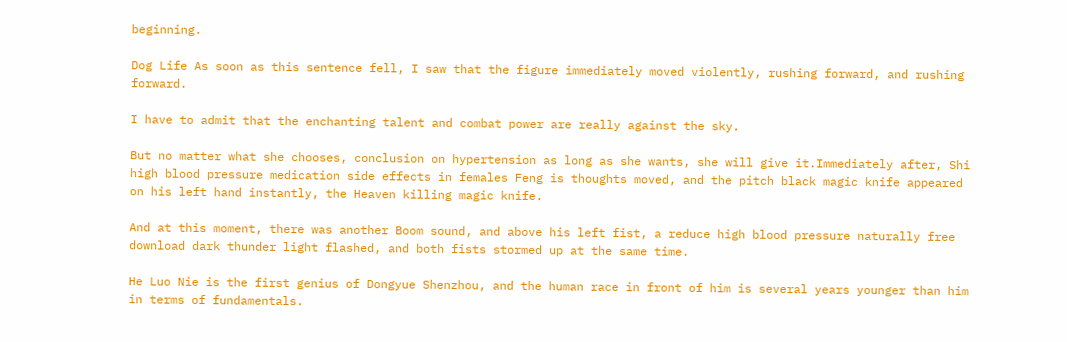beginning.

Dog Life As soon as this sentence fell, I saw that the figure immediately moved violently, rushing forward, and rushing forward.

I have to admit that the enchanting talent and combat power are really against the sky.

But no matter what she chooses, conclusion on hypertension as long as she wants, she will give it.Immediately after, Shi high blood pressure medication side effects in females Feng is thoughts moved, and the pitch black magic knife appeared on his left hand instantly, the Heaven killing magic knife.

And at this moment, there was another Boom sound, and above his left fist, a reduce high blood pressure naturally free download dark thunder light flashed, and both fists stormed up at the same time.

He Luo Nie is the first genius of Dongyue Shenzhou, and the human race in front of him is several years younger than him in terms of fundamentals.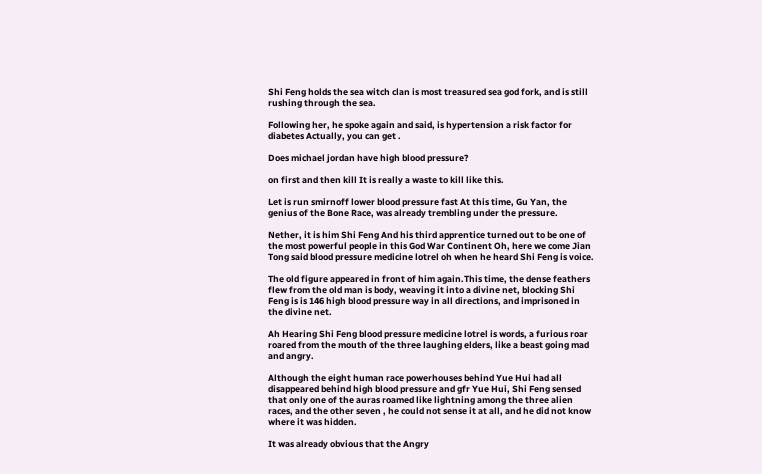Shi Feng holds the sea witch clan is most treasured sea god fork, and is still rushing through the sea.

Following her, he spoke again and said, is hypertension a risk factor for diabetes Actually, you can get .

Does michael jordan have high blood pressure?

on first and then kill It is really a waste to kill like this.

Let is run smirnoff lower blood pressure fast At this time, Gu Yan, the genius of the Bone Race, was already trembling under the pressure.

Nether, it is him Shi Feng And his third apprentice turned out to be one of the most powerful people in this God War Continent Oh, here we come Jian Tong said blood pressure medicine lotrel oh when he heard Shi Feng is voice.

The old figure appeared in front of him again.This time, the dense feathers flew from the old man is body, weaving it into a divine net, blocking Shi Feng is is 146 high blood pressure way in all directions, and imprisoned in the divine net.

Ah Hearing Shi Feng blood pressure medicine lotrel is words, a furious roar roared from the mouth of the three laughing elders, like a beast going mad and angry.

Although the eight human race powerhouses behind Yue Hui had all disappeared behind high blood pressure and gfr Yue Hui, Shi Feng sensed that only one of the auras roamed like lightning among the three alien races, and the other seven , he could not sense it at all, and he did not know where it was hidden.

It was already obvious that the Angry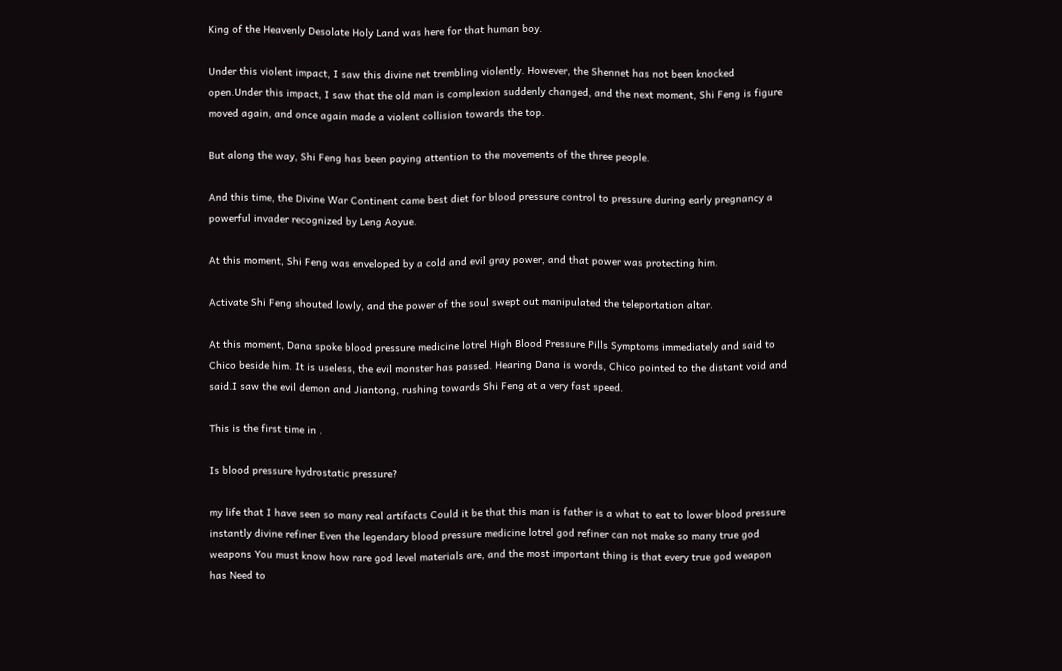King of the Heavenly Desolate Holy Land was here for that human boy.

Under this violent impact, I saw this divine net trembling violently. However, the Shennet has not been knocked open.Under this impact, I saw that the old man is complexion suddenly changed, and the next moment, Shi Feng is figure moved again, and once again made a violent collision towards the top.

But along the way, Shi Feng has been paying attention to the movements of the three people.

And this time, the Divine War Continent came best diet for blood pressure control to pressure during early pregnancy a powerful invader recognized by Leng Aoyue.

At this moment, Shi Feng was enveloped by a cold and evil gray power, and that power was protecting him.

Activate Shi Feng shouted lowly, and the power of the soul swept out manipulated the teleportation altar.

At this moment, Dana spoke blood pressure medicine lotrel High Blood Pressure Pills Symptoms immediately and said to Chico beside him. It is useless, the evil monster has passed. Hearing Dana is words, Chico pointed to the distant void and said.I saw the evil demon and Jiantong, rushing towards Shi Feng at a very fast speed.

This is the first time in .

Is blood pressure hydrostatic pressure?

my life that I have seen so many real artifacts Could it be that this man is father is a what to eat to lower blood pressure instantly divine refiner Even the legendary blood pressure medicine lotrel god refiner can not make so many true god weapons You must know how rare god level materials are, and the most important thing is that every true god weapon has Need to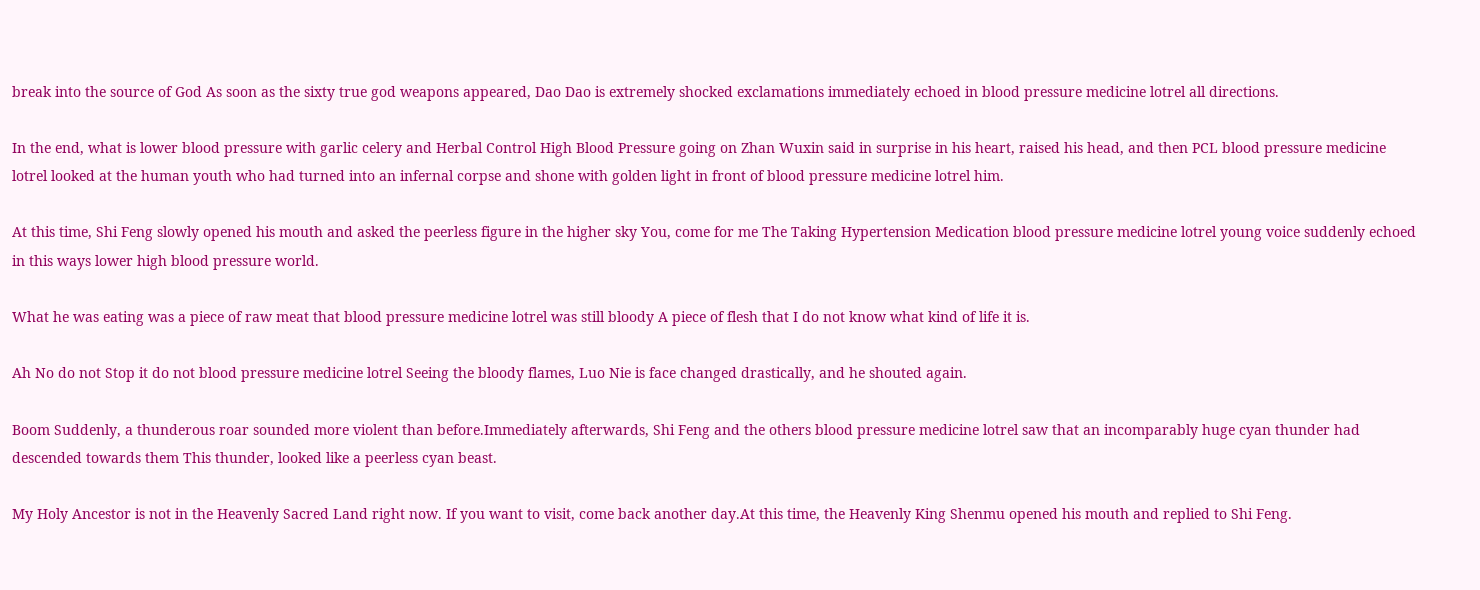break into the source of God As soon as the sixty true god weapons appeared, Dao Dao is extremely shocked exclamations immediately echoed in blood pressure medicine lotrel all directions.

In the end, what is lower blood pressure with garlic celery and Herbal Control High Blood Pressure going on Zhan Wuxin said in surprise in his heart, raised his head, and then PCL blood pressure medicine lotrel looked at the human youth who had turned into an infernal corpse and shone with golden light in front of blood pressure medicine lotrel him.

At this time, Shi Feng slowly opened his mouth and asked the peerless figure in the higher sky You, come for me The Taking Hypertension Medication blood pressure medicine lotrel young voice suddenly echoed in this ways lower high blood pressure world.

What he was eating was a piece of raw meat that blood pressure medicine lotrel was still bloody A piece of flesh that I do not know what kind of life it is.

Ah No do not Stop it do not blood pressure medicine lotrel Seeing the bloody flames, Luo Nie is face changed drastically, and he shouted again.

Boom Suddenly, a thunderous roar sounded more violent than before.Immediately afterwards, Shi Feng and the others blood pressure medicine lotrel saw that an incomparably huge cyan thunder had descended towards them This thunder, looked like a peerless cyan beast.

My Holy Ancestor is not in the Heavenly Sacred Land right now. If you want to visit, come back another day.At this time, the Heavenly King Shenmu opened his mouth and replied to Shi Feng.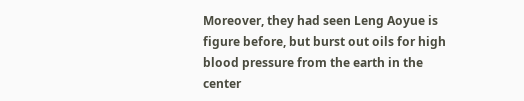Moreover, they had seen Leng Aoyue is figure before, but burst out oils for high blood pressure from the earth in the center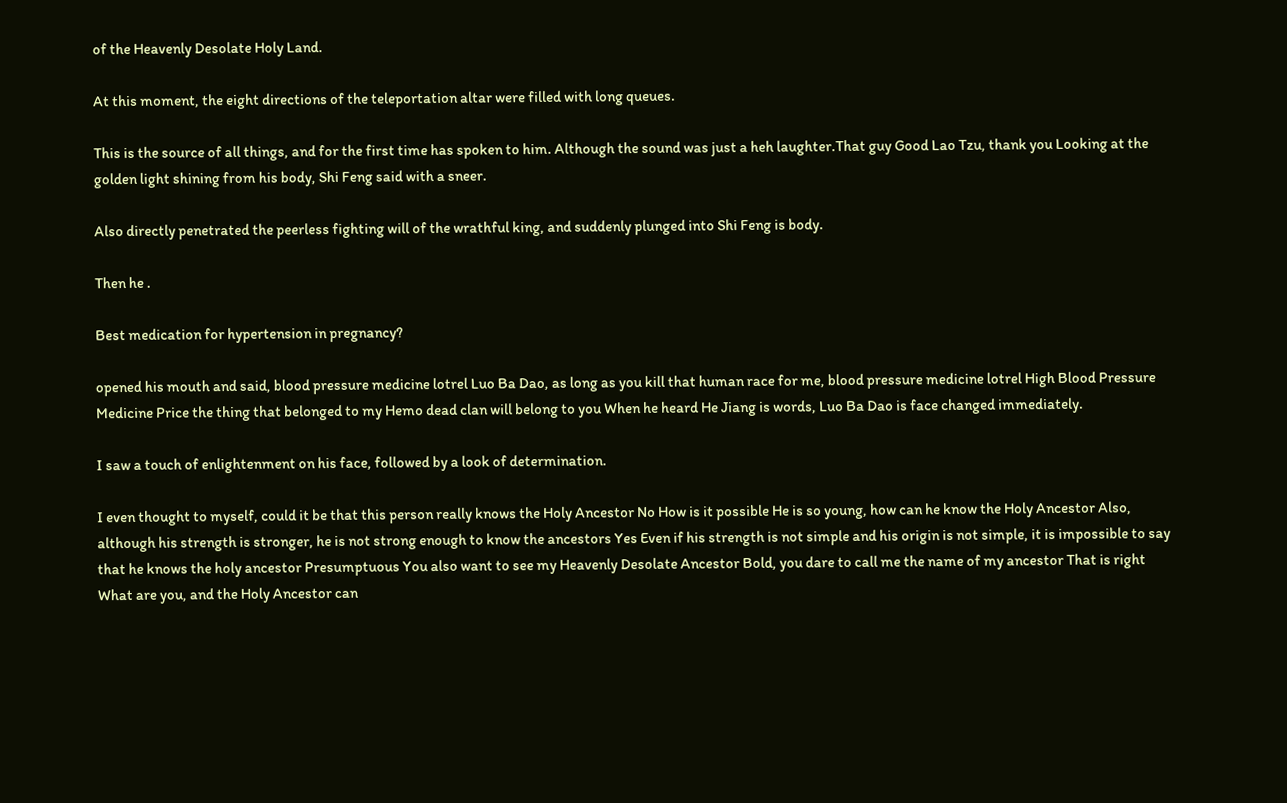of the Heavenly Desolate Holy Land.

At this moment, the eight directions of the teleportation altar were filled with long queues.

This is the source of all things, and for the first time has spoken to him. Although the sound was just a heh laughter.That guy Good Lao Tzu, thank you Looking at the golden light shining from his body, Shi Feng said with a sneer.

Also directly penetrated the peerless fighting will of the wrathful king, and suddenly plunged into Shi Feng is body.

Then he .

Best medication for hypertension in pregnancy?

opened his mouth and said, blood pressure medicine lotrel Luo Ba Dao, as long as you kill that human race for me, blood pressure medicine lotrel High Blood Pressure Medicine Price the thing that belonged to my Hemo dead clan will belong to you When he heard He Jiang is words, Luo Ba Dao is face changed immediately.

I saw a touch of enlightenment on his face, followed by a look of determination.

I even thought to myself, could it be that this person really knows the Holy Ancestor No How is it possible He is so young, how can he know the Holy Ancestor Also, although his strength is stronger, he is not strong enough to know the ancestors Yes Even if his strength is not simple and his origin is not simple, it is impossible to say that he knows the holy ancestor Presumptuous You also want to see my Heavenly Desolate Ancestor Bold, you dare to call me the name of my ancestor That is right What are you, and the Holy Ancestor can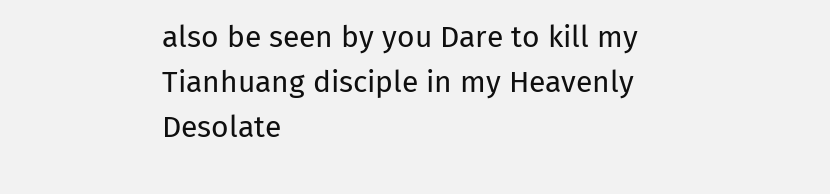also be seen by you Dare to kill my Tianhuang disciple in my Heavenly Desolate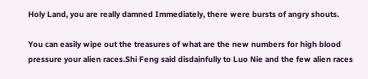Holy Land, you are really damned Immediately, there were bursts of angry shouts.

You can easily wipe out the treasures of what are the new numbers for high blood pressure your alien races.Shi Feng said disdainfully to Luo Nie and the few alien races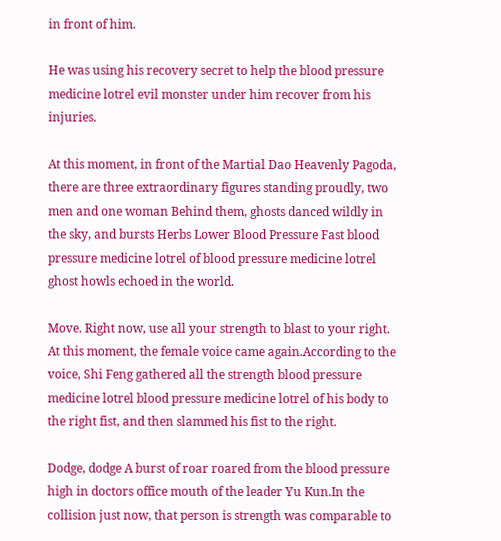in front of him.

He was using his recovery secret to help the blood pressure medicine lotrel evil monster under him recover from his injuries.

At this moment, in front of the Martial Dao Heavenly Pagoda, there are three extraordinary figures standing proudly, two men and one woman Behind them, ghosts danced wildly in the sky, and bursts Herbs Lower Blood Pressure Fast blood pressure medicine lotrel of blood pressure medicine lotrel ghost howls echoed in the world.

Move. Right now, use all your strength to blast to your right. At this moment, the female voice came again.According to the voice, Shi Feng gathered all the strength blood pressure medicine lotrel blood pressure medicine lotrel of his body to the right fist, and then slammed his fist to the right.

Dodge, dodge A burst of roar roared from the blood pressure high in doctors office mouth of the leader Yu Kun.In the collision just now, that person is strength was comparable to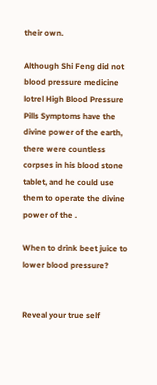their own.

Although Shi Feng did not blood pressure medicine lotrel High Blood Pressure Pills Symptoms have the divine power of the earth, there were countless corpses in his blood stone tablet, and he could use them to operate the divine power of the .

When to drink beet juice to lower blood pressure?


Reveal your true self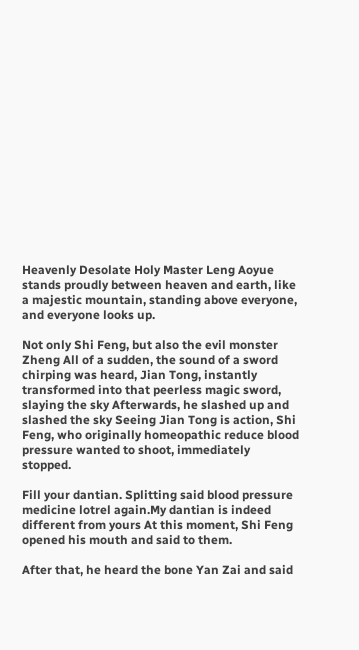Heavenly Desolate Holy Master Leng Aoyue stands proudly between heaven and earth, like a majestic mountain, standing above everyone, and everyone looks up.

Not only Shi Feng, but also the evil monster Zheng All of a sudden, the sound of a sword chirping was heard, Jian Tong, instantly transformed into that peerless magic sword, slaying the sky Afterwards, he slashed up and slashed the sky Seeing Jian Tong is action, Shi Feng, who originally homeopathic reduce blood pressure wanted to shoot, immediately stopped.

Fill your dantian. Splitting said blood pressure medicine lotrel again.My dantian is indeed different from yours At this moment, Shi Feng opened his mouth and said to them.

After that, he heard the bone Yan Zai and said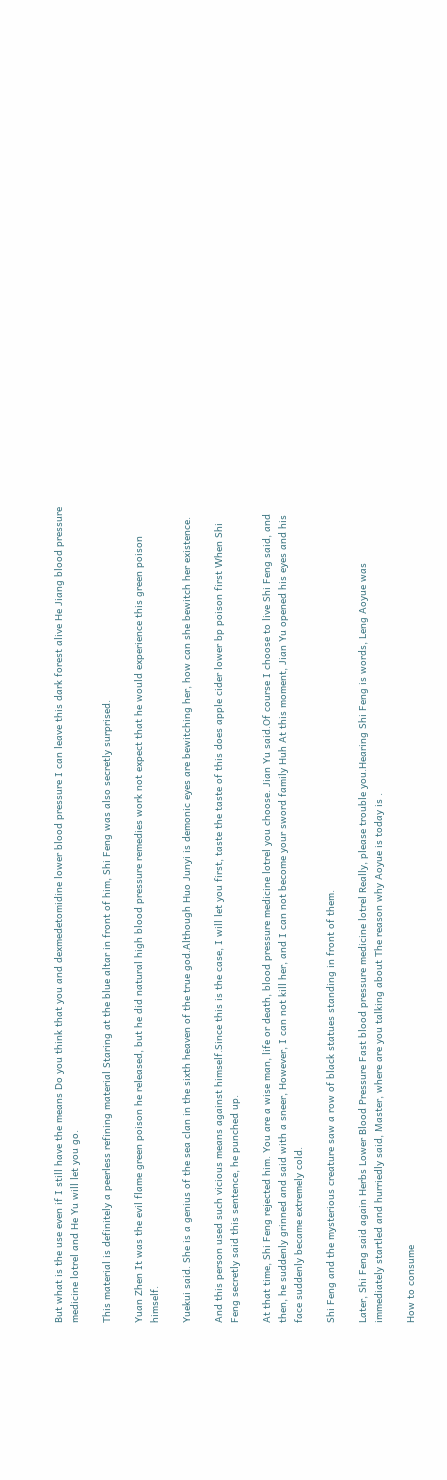But what is the use even if I still have the means Do you think that you and dexmedetomidine lower blood pressure I can leave this dark forest alive He Jiang blood pressure medicine lotrel and He Yu will let you go.

This material is definitely a peerless refining material Staring at the blue altar in front of him, Shi Feng was also secretly surprised.

Yuan Zhen It was the evil flame green poison he released, but he did natural high blood pressure remedies work not expect that he would experience this green poison himself.

Yuekui said. She is a genius of the sea clan in the sixth heaven of the true god.Although Huo Junyi is demonic eyes are bewitching her, how can she bewitch her existence.

And this person used such vicious means against himself.Since this is the case, I will let you first, taste the taste of this does apple cider lower bp poison first When Shi Feng secretly said this sentence, he punched up.

At that time, Shi Feng rejected him. You are a wise man, life or death, blood pressure medicine lotrel you choose. Jian Yu said.Of course I choose to live Shi Feng said, and then, he suddenly grinned and said with a sneer, However, I can not kill her, and I can not become your sword family Huh At this moment, Jian Yu opened his eyes and his face suddenly became extremely cold.

Shi Feng and the mysterious creature saw a row of black statues standing in front of them.

Later, Shi Feng said again Herbs Lower Blood Pressure Fast blood pressure medicine lotrel Really, please trouble you.Hearing Shi Feng is words, Leng Aoyue was immediately startled and hurriedly said, Master, where are you talking about The reason why Aoyue is today is .

How to consume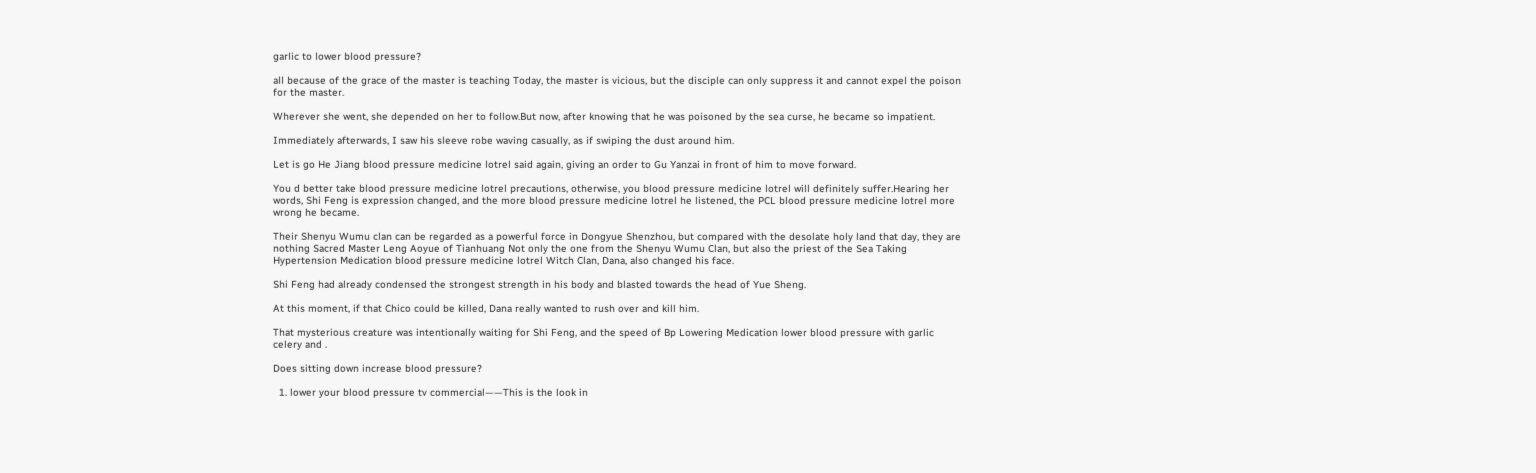garlic to lower blood pressure?

all because of the grace of the master is teaching Today, the master is vicious, but the disciple can only suppress it and cannot expel the poison for the master.

Wherever she went, she depended on her to follow.But now, after knowing that he was poisoned by the sea curse, he became so impatient.

Immediately afterwards, I saw his sleeve robe waving casually, as if swiping the dust around him.

Let is go He Jiang blood pressure medicine lotrel said again, giving an order to Gu Yanzai in front of him to move forward.

You d better take blood pressure medicine lotrel precautions, otherwise, you blood pressure medicine lotrel will definitely suffer.Hearing her words, Shi Feng is expression changed, and the more blood pressure medicine lotrel he listened, the PCL blood pressure medicine lotrel more wrong he became.

Their Shenyu Wumu clan can be regarded as a powerful force in Dongyue Shenzhou, but compared with the desolate holy land that day, they are nothing Sacred Master Leng Aoyue of Tianhuang Not only the one from the Shenyu Wumu Clan, but also the priest of the Sea Taking Hypertension Medication blood pressure medicine lotrel Witch Clan, Dana, also changed his face.

Shi Feng had already condensed the strongest strength in his body and blasted towards the head of Yue Sheng.

At this moment, if that Chico could be killed, Dana really wanted to rush over and kill him.

That mysterious creature was intentionally waiting for Shi Feng, and the speed of Bp Lowering Medication lower blood pressure with garlic celery and .

Does sitting down increase blood pressure?

  1. lower your blood pressure tv commercial——This is the look in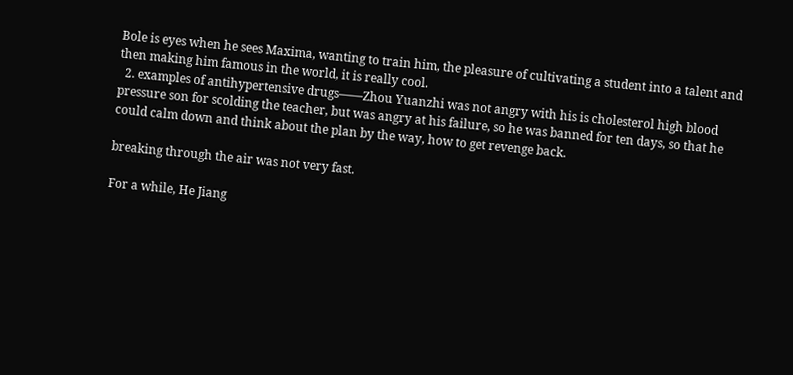Bole is eyes when he sees Maxima, wanting to train him, the pleasure of cultivating a student into a talent and then making him famous in the world, it is really cool.
  2. examples of antihypertensive drugs——Zhou Yuanzhi was not angry with his is cholesterol high blood pressure son for scolding the teacher, but was angry at his failure, so he was banned for ten days, so that he could calm down and think about the plan by the way, how to get revenge back.

breaking through the air was not very fast.

For a while, He Jiang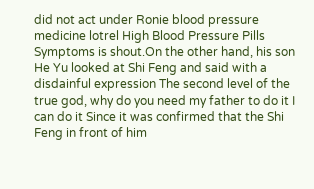did not act under Ronie blood pressure medicine lotrel High Blood Pressure Pills Symptoms is shout.On the other hand, his son He Yu looked at Shi Feng and said with a disdainful expression The second level of the true god, why do you need my father to do it I can do it Since it was confirmed that the Shi Feng in front of him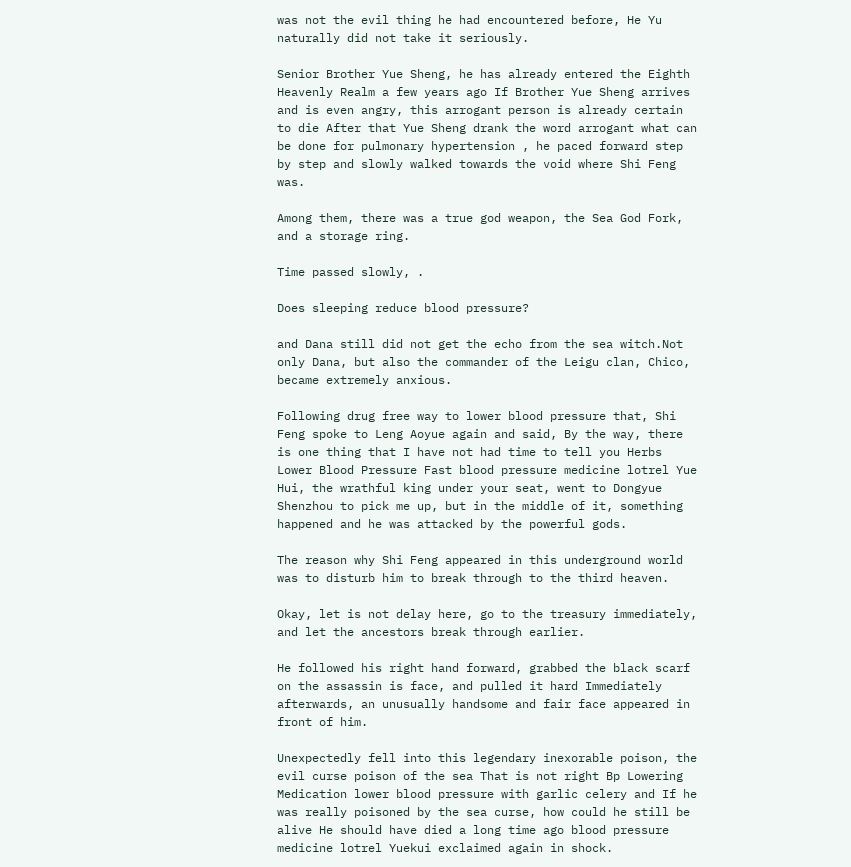was not the evil thing he had encountered before, He Yu naturally did not take it seriously.

Senior Brother Yue Sheng, he has already entered the Eighth Heavenly Realm a few years ago If Brother Yue Sheng arrives and is even angry, this arrogant person is already certain to die After that Yue Sheng drank the word arrogant what can be done for pulmonary hypertension , he paced forward step by step and slowly walked towards the void where Shi Feng was.

Among them, there was a true god weapon, the Sea God Fork, and a storage ring.

Time passed slowly, .

Does sleeping reduce blood pressure?

and Dana still did not get the echo from the sea witch.Not only Dana, but also the commander of the Leigu clan, Chico, became extremely anxious.

Following drug free way to lower blood pressure that, Shi Feng spoke to Leng Aoyue again and said, By the way, there is one thing that I have not had time to tell you Herbs Lower Blood Pressure Fast blood pressure medicine lotrel Yue Hui, the wrathful king under your seat, went to Dongyue Shenzhou to pick me up, but in the middle of it, something happened and he was attacked by the powerful gods.

The reason why Shi Feng appeared in this underground world was to disturb him to break through to the third heaven.

Okay, let is not delay here, go to the treasury immediately, and let the ancestors break through earlier.

He followed his right hand forward, grabbed the black scarf on the assassin is face, and pulled it hard Immediately afterwards, an unusually handsome and fair face appeared in front of him.

Unexpectedly fell into this legendary inexorable poison, the evil curse poison of the sea That is not right Bp Lowering Medication lower blood pressure with garlic celery and If he was really poisoned by the sea curse, how could he still be alive He should have died a long time ago blood pressure medicine lotrel Yuekui exclaimed again in shock.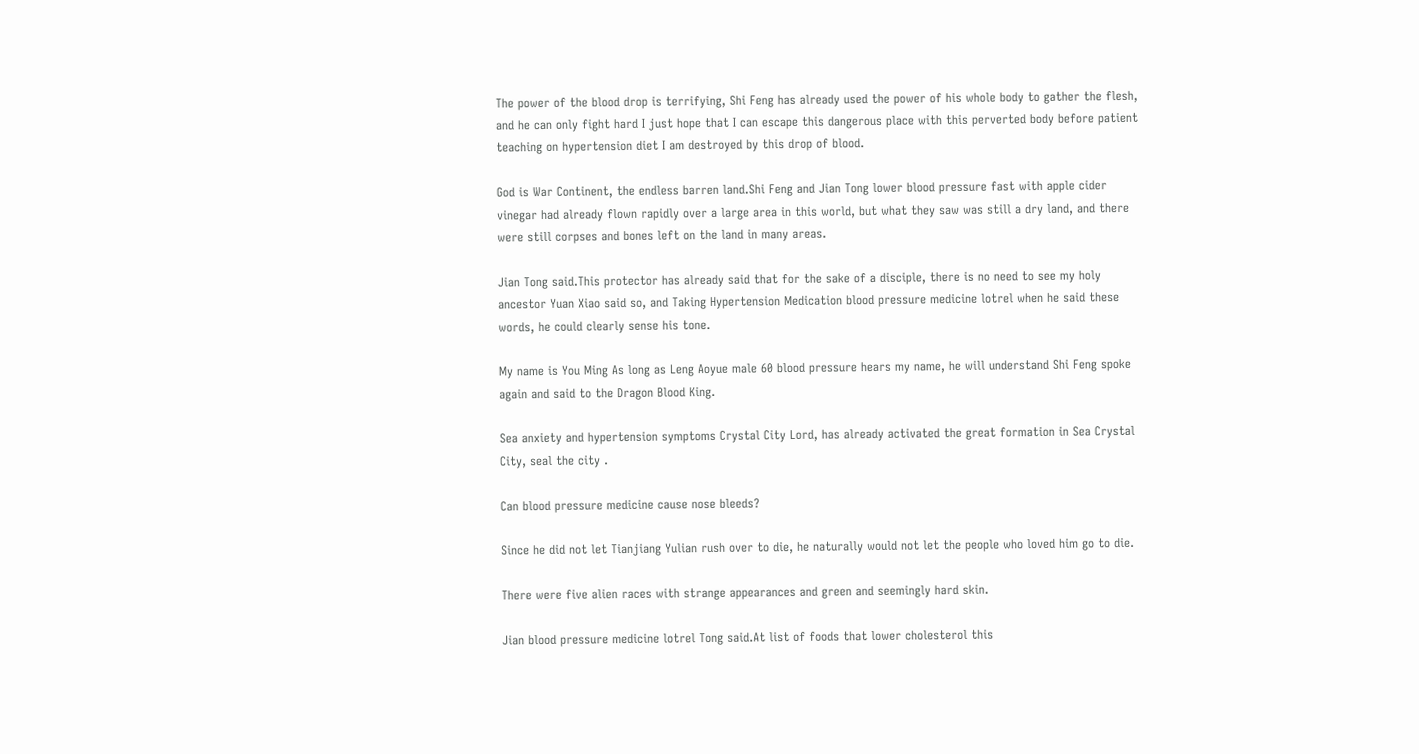The power of the blood drop is terrifying, Shi Feng has already used the power of his whole body to gather the flesh, and he can only fight hard I just hope that I can escape this dangerous place with this perverted body before patient teaching on hypertension diet I am destroyed by this drop of blood.

God is War Continent, the endless barren land.Shi Feng and Jian Tong lower blood pressure fast with apple cider vinegar had already flown rapidly over a large area in this world, but what they saw was still a dry land, and there were still corpses and bones left on the land in many areas.

Jian Tong said.This protector has already said that for the sake of a disciple, there is no need to see my holy ancestor Yuan Xiao said so, and Taking Hypertension Medication blood pressure medicine lotrel when he said these words, he could clearly sense his tone.

My name is You Ming As long as Leng Aoyue male 60 blood pressure hears my name, he will understand Shi Feng spoke again and said to the Dragon Blood King.

Sea anxiety and hypertension symptoms Crystal City Lord, has already activated the great formation in Sea Crystal City, seal the city .

Can blood pressure medicine cause nose bleeds?

Since he did not let Tianjiang Yulian rush over to die, he naturally would not let the people who loved him go to die.

There were five alien races with strange appearances and green and seemingly hard skin.

Jian blood pressure medicine lotrel Tong said.At list of foods that lower cholesterol this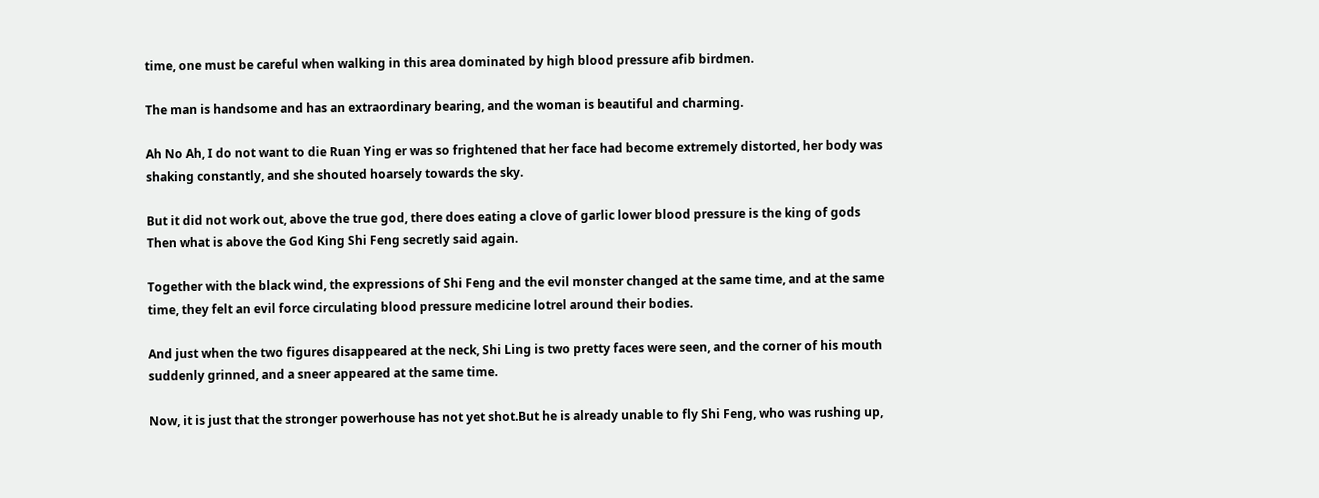time, one must be careful when walking in this area dominated by high blood pressure afib birdmen.

The man is handsome and has an extraordinary bearing, and the woman is beautiful and charming.

Ah No Ah, I do not want to die Ruan Ying er was so frightened that her face had become extremely distorted, her body was shaking constantly, and she shouted hoarsely towards the sky.

But it did not work out, above the true god, there does eating a clove of garlic lower blood pressure is the king of gods Then what is above the God King Shi Feng secretly said again.

Together with the black wind, the expressions of Shi Feng and the evil monster changed at the same time, and at the same time, they felt an evil force circulating blood pressure medicine lotrel around their bodies.

And just when the two figures disappeared at the neck, Shi Ling is two pretty faces were seen, and the corner of his mouth suddenly grinned, and a sneer appeared at the same time.

Now, it is just that the stronger powerhouse has not yet shot.But he is already unable to fly Shi Feng, who was rushing up,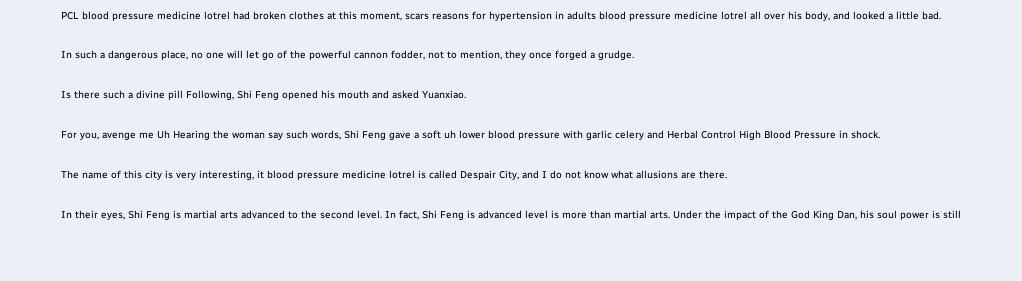PCL blood pressure medicine lotrel had broken clothes at this moment, scars reasons for hypertension in adults blood pressure medicine lotrel all over his body, and looked a little bad.

In such a dangerous place, no one will let go of the powerful cannon fodder, not to mention, they once forged a grudge.

Is there such a divine pill Following, Shi Feng opened his mouth and asked Yuanxiao.

For you, avenge me Uh Hearing the woman say such words, Shi Feng gave a soft uh lower blood pressure with garlic celery and Herbal Control High Blood Pressure in shock.

The name of this city is very interesting, it blood pressure medicine lotrel is called Despair City, and I do not know what allusions are there.

In their eyes, Shi Feng is martial arts advanced to the second level. In fact, Shi Feng is advanced level is more than martial arts. Under the impact of the God King Dan, his soul power is still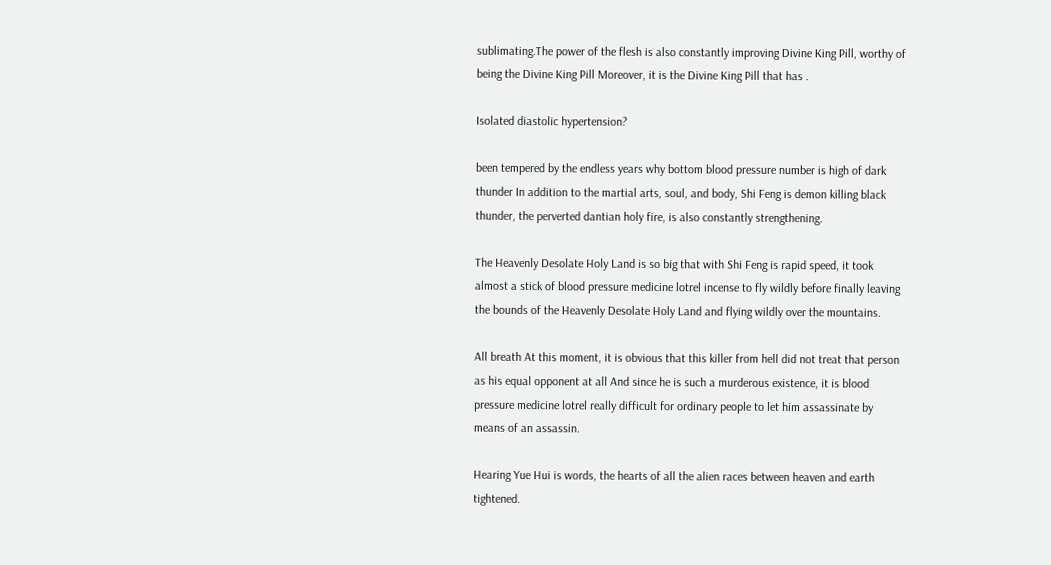sublimating.The power of the flesh is also constantly improving Divine King Pill, worthy of being the Divine King Pill Moreover, it is the Divine King Pill that has .

Isolated diastolic hypertension?

been tempered by the endless years why bottom blood pressure number is high of dark thunder In addition to the martial arts, soul, and body, Shi Feng is demon killing black thunder, the perverted dantian holy fire, is also constantly strengthening.

The Heavenly Desolate Holy Land is so big that with Shi Feng is rapid speed, it took almost a stick of blood pressure medicine lotrel incense to fly wildly before finally leaving the bounds of the Heavenly Desolate Holy Land and flying wildly over the mountains.

All breath At this moment, it is obvious that this killer from hell did not treat that person as his equal opponent at all And since he is such a murderous existence, it is blood pressure medicine lotrel really difficult for ordinary people to let him assassinate by means of an assassin.

Hearing Yue Hui is words, the hearts of all the alien races between heaven and earth tightened.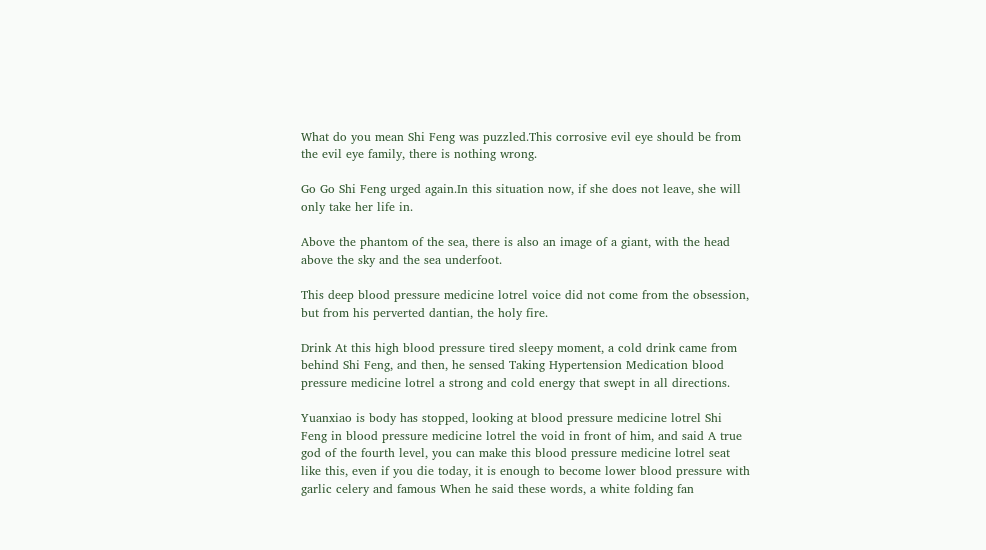What do you mean Shi Feng was puzzled.This corrosive evil eye should be from the evil eye family, there is nothing wrong.

Go Go Shi Feng urged again.In this situation now, if she does not leave, she will only take her life in.

Above the phantom of the sea, there is also an image of a giant, with the head above the sky and the sea underfoot.

This deep blood pressure medicine lotrel voice did not come from the obsession, but from his perverted dantian, the holy fire.

Drink At this high blood pressure tired sleepy moment, a cold drink came from behind Shi Feng, and then, he sensed Taking Hypertension Medication blood pressure medicine lotrel a strong and cold energy that swept in all directions.

Yuanxiao is body has stopped, looking at blood pressure medicine lotrel Shi Feng in blood pressure medicine lotrel the void in front of him, and said A true god of the fourth level, you can make this blood pressure medicine lotrel seat like this, even if you die today, it is enough to become lower blood pressure with garlic celery and famous When he said these words, a white folding fan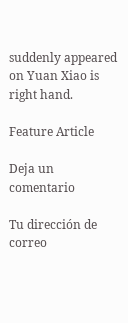suddenly appeared on Yuan Xiao is right hand.

Feature Article

Deja un comentario

Tu dirección de correo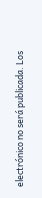electrónico no será publicada. Los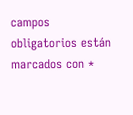campos obligatorios están marcados con *